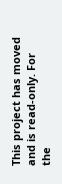This project has moved and is read-only. For the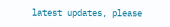latest updates, please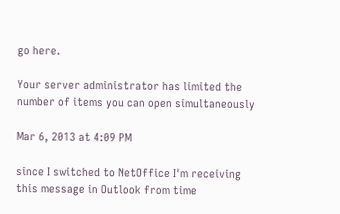go here.

Your server administrator has limited the number of items you can open simultaneously

Mar 6, 2013 at 4:09 PM

since I switched to NetOffice I'm receiving this message in Outlook from time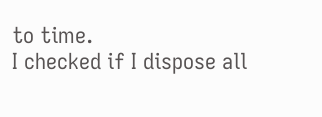to time.
I checked if I dispose all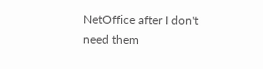NetOffice after I don't need them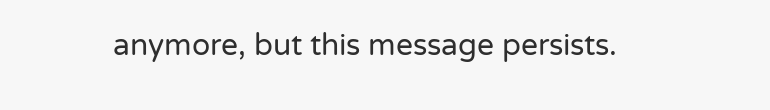anymore, but this message persists.